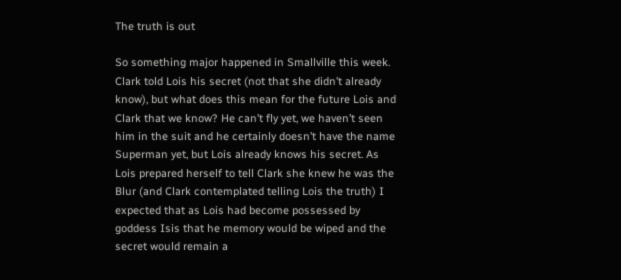The truth is out

So something major happened in Smallville this week. Clark told Lois his secret (not that she didn’t already know), but what does this mean for the future Lois and Clark that we know? He can’t fly yet, we haven’t seen him in the suit and he certainly doesn’t have the name Superman yet, but Lois already knows his secret. As Lois prepared herself to tell Clark she knew he was the Blur (and Clark contemplated telling Lois the truth) I expected that as Lois had become possessed by goddess Isis that he memory would be wiped and the secret would remain a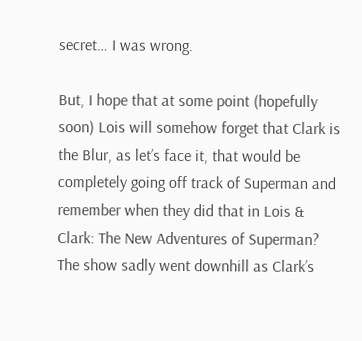secret… I was wrong.

But, I hope that at some point (hopefully soon) Lois will somehow forget that Clark is the Blur, as let’s face it, that would be completely going off track of Superman and remember when they did that in Lois & Clark: The New Adventures of Superman? The show sadly went downhill as Clark’s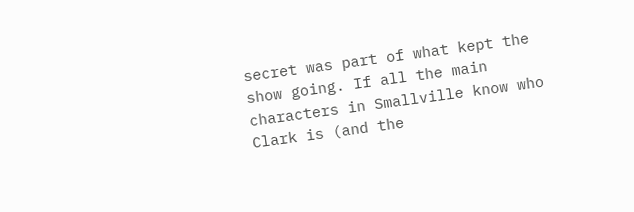secret was part of what kept the show going. If all the main characters in Smallville know who Clark is (and the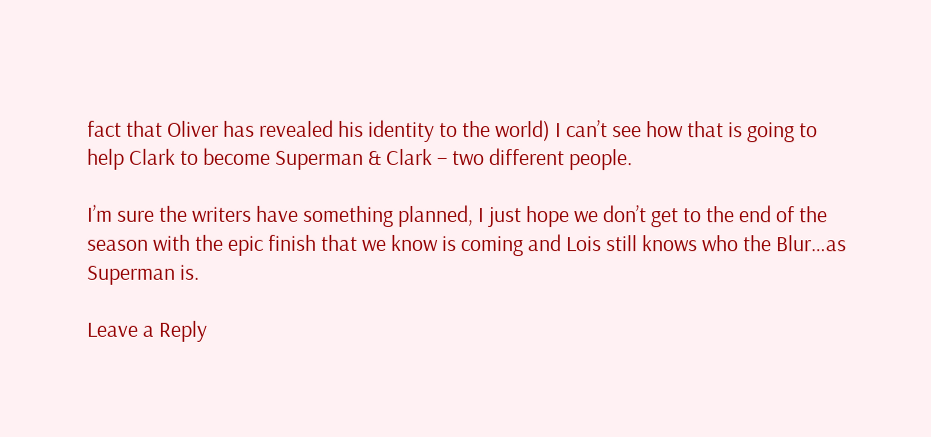fact that Oliver has revealed his identity to the world) I can’t see how that is going to help Clark to become Superman & Clark – two different people.

I’m sure the writers have something planned, I just hope we don’t get to the end of the season with the epic finish that we know is coming and Lois still knows who the Blur…as Superman is.

Leave a Reply